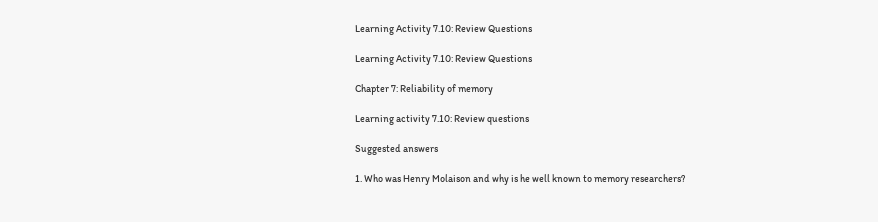Learning Activity 7.10: Review Questions

Learning Activity 7.10: Review Questions

Chapter 7: Reliability of memory

Learning activity 7.10: Review questions

Suggested answers

1. Who was Henry Molaison and why is he well known to memory researchers?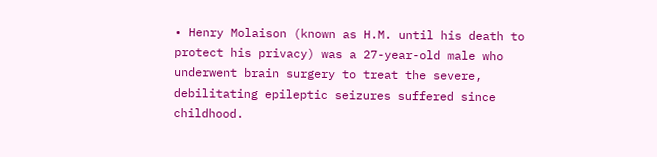• Henry Molaison (known as H.M. until his death to protect his privacy) was a 27-year-old male who underwent brain surgery to treat the severe, debilitating epileptic seizures suffered since childhood.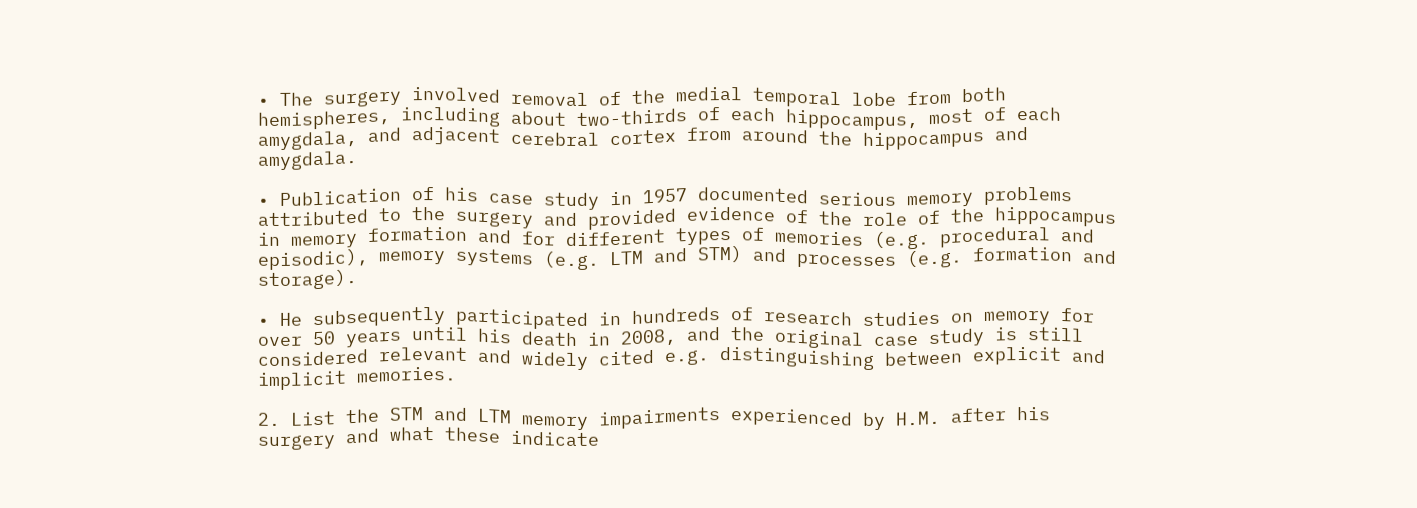• The surgery involved removal of the medial temporal lobe from both hemispheres, including about two-thirds of each hippocampus, most of each amygdala, and adjacent cerebral cortex from around the hippocampus and amygdala.

• Publication of his case study in 1957 documented serious memory problems attributed to the surgery and provided evidence of the role of the hippocampus in memory formation and for different types of memories (e.g. procedural and episodic), memory systems (e.g. LTM and STM) and processes (e.g. formation and storage).

• He subsequently participated in hundreds of research studies on memory for over 50 years until his death in 2008, and the original case study is still considered relevant and widely cited e.g. distinguishing between explicit and implicit memories.

2. List the STM and LTM memory impairments experienced by H.M. after his surgery and what these indicate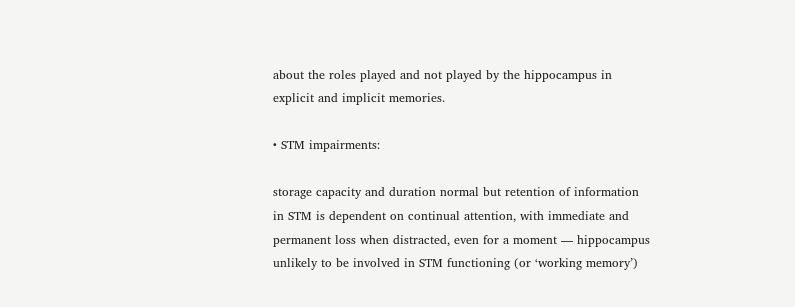about the roles played and not played by the hippocampus in explicit and implicit memories.

• STM impairments:

storage capacity and duration normal but retention of information in STM is dependent on continual attention, with immediate and permanent loss when distracted, even for a moment — hippocampus unlikely to be involved in STM functioning (or ‘working memory’)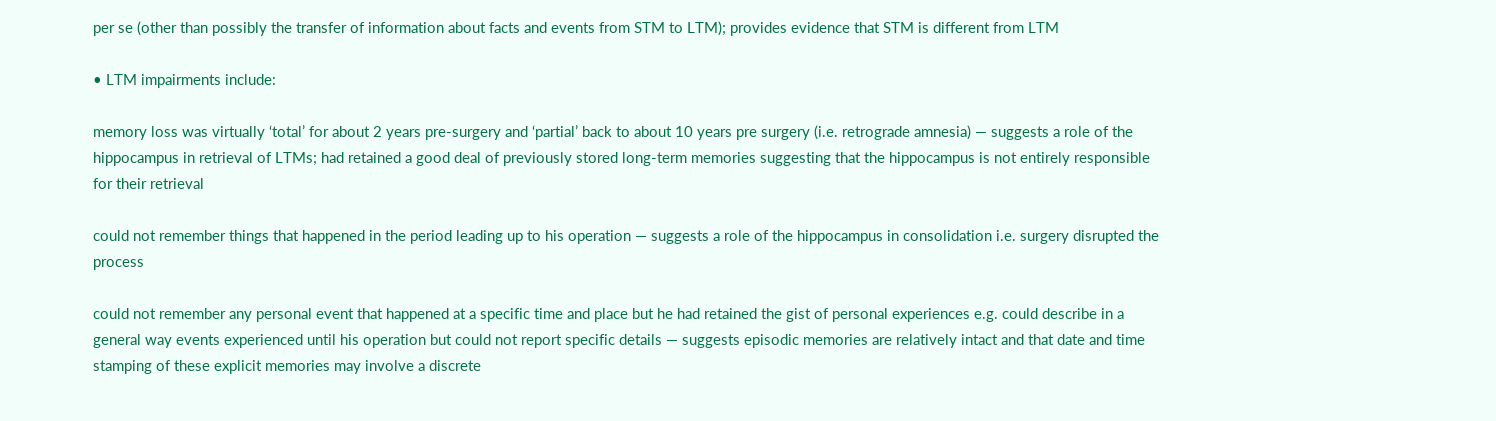per se (other than possibly the transfer of information about facts and events from STM to LTM); provides evidence that STM is different from LTM

• LTM impairments include:

memory loss was virtually ‘total’ for about 2 years pre-surgery and ‘partial’ back to about 10 years pre surgery (i.e. retrograde amnesia) — suggests a role of the hippocampus in retrieval of LTMs; had retained a good deal of previously stored long-term memories suggesting that the hippocampus is not entirely responsible for their retrieval

could not remember things that happened in the period leading up to his operation — suggests a role of the hippocampus in consolidation i.e. surgery disrupted the process

could not remember any personal event that happened at a specific time and place but he had retained the gist of personal experiences e.g. could describe in a general way events experienced until his operation but could not report specific details — suggests episodic memories are relatively intact and that date and time stamping of these explicit memories may involve a discrete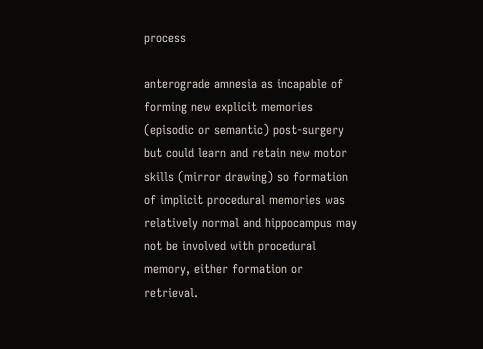process

anterograde amnesia as incapable of forming new explicit memories (episodic or semantic) post-surgery but could learn and retain new motor skills (mirror drawing) so formation of implicit procedural memories was relatively normal and hippocampus may not be involved with procedural memory, either formation or retrieval.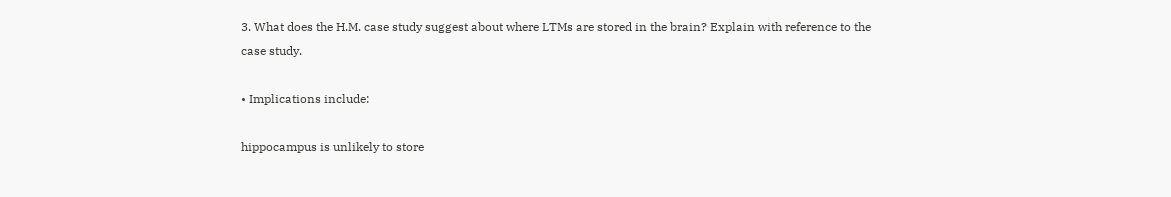3. What does the H.M. case study suggest about where LTMs are stored in the brain? Explain with reference to the case study.

• Implications include:

hippocampus is unlikely to store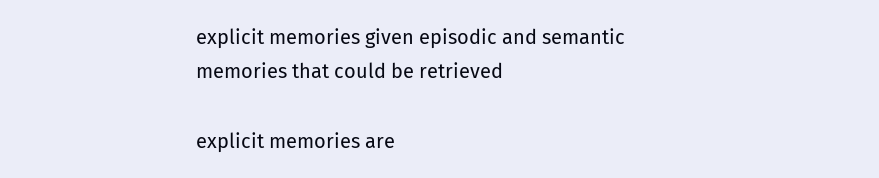explicit memories given episodic and semantic memories that could be retrieved

explicit memories are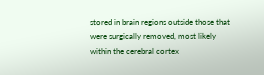stored in brain regions outside those that were surgically removed, most likely within the cerebral cortex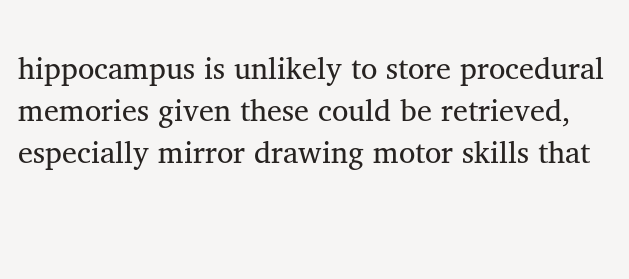hippocampus is unlikely to store procedural memories given these could be retrieved, especially mirror drawing motor skills that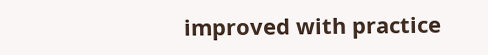improved with practice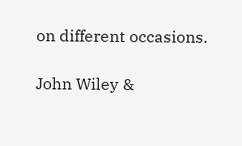on different occasions.

John Wiley &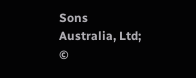Sons Australia, Ltd; ©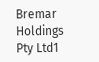Bremar Holdings Pty Ltd1